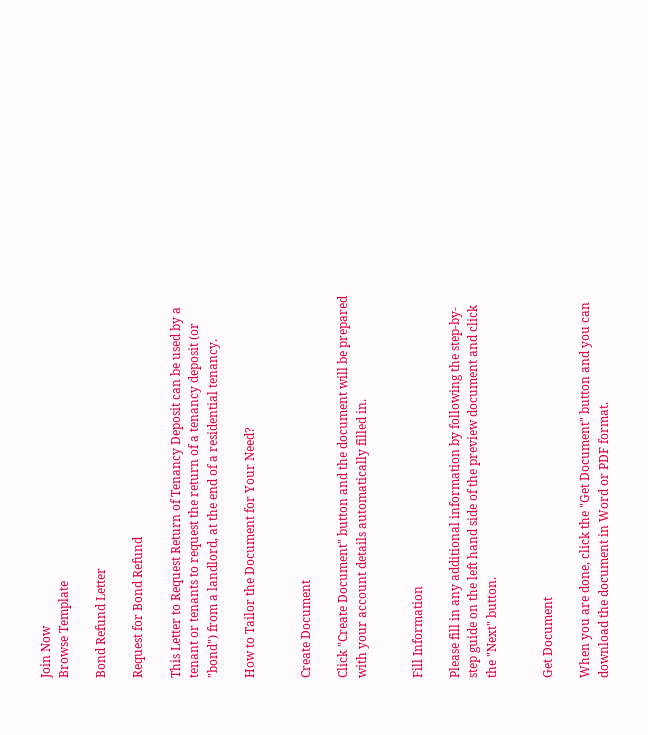Join Now
Browse Template

Bond Refund Letter

Request for Bond Refund

This Letter to Request Return of Tenancy Deposit can be used by a tenant or tenants to request the return of a tenancy deposit (or "bond") from a landlord, at the end of a residential tenancy.

How to Tailor the Document for Your Need?


Create Document

Click "Create Document" button and the document will be prepared with your account details automatically filled in.


Fill Information

Please fill in any additional information by following the step-by-step guide on the left hand side of the preview document and click the "Next" button.


Get Document

When you are done, click the "Get Document" button and you can download the document in Word or PDF format.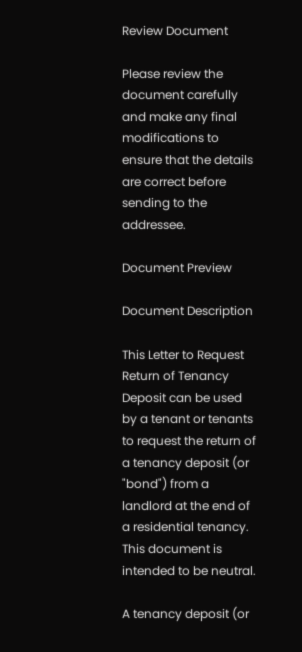Review Document

Please review the document carefully and make any final modifications to ensure that the details are correct before sending to the addressee.

Document Preview

Document Description

This Letter to Request Return of Tenancy Deposit can be used by a tenant or tenants to request the return of a tenancy deposit (or "bond") from a landlord at the end of a residential tenancy. This document is intended to be neutral.

A tenancy deposit (or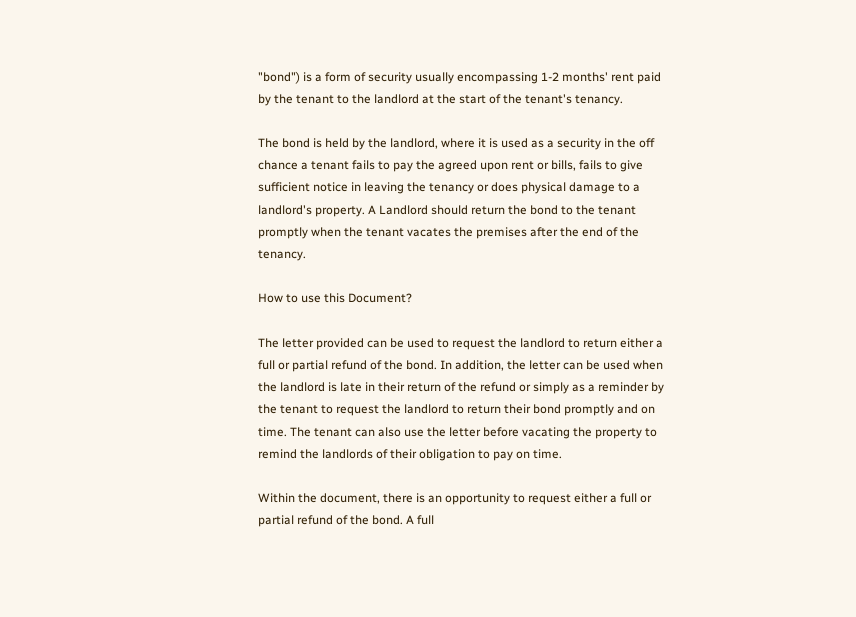"bond") is a form of security usually encompassing 1-2 months' rent paid by the tenant to the landlord at the start of the tenant's tenancy.

The bond is held by the landlord, where it is used as a security in the off chance a tenant fails to pay the agreed upon rent or bills, fails to give sufficient notice in leaving the tenancy or does physical damage to a landlord's property. A Landlord should return the bond to the tenant promptly when the tenant vacates the premises after the end of the tenancy.

How to use this Document?

The letter provided can be used to request the landlord to return either a full or partial refund of the bond. In addition, the letter can be used when the landlord is late in their return of the refund or simply as a reminder by the tenant to request the landlord to return their bond promptly and on time. The tenant can also use the letter before vacating the property to remind the landlords of their obligation to pay on time.

Within the document, there is an opportunity to request either a full or partial refund of the bond. A full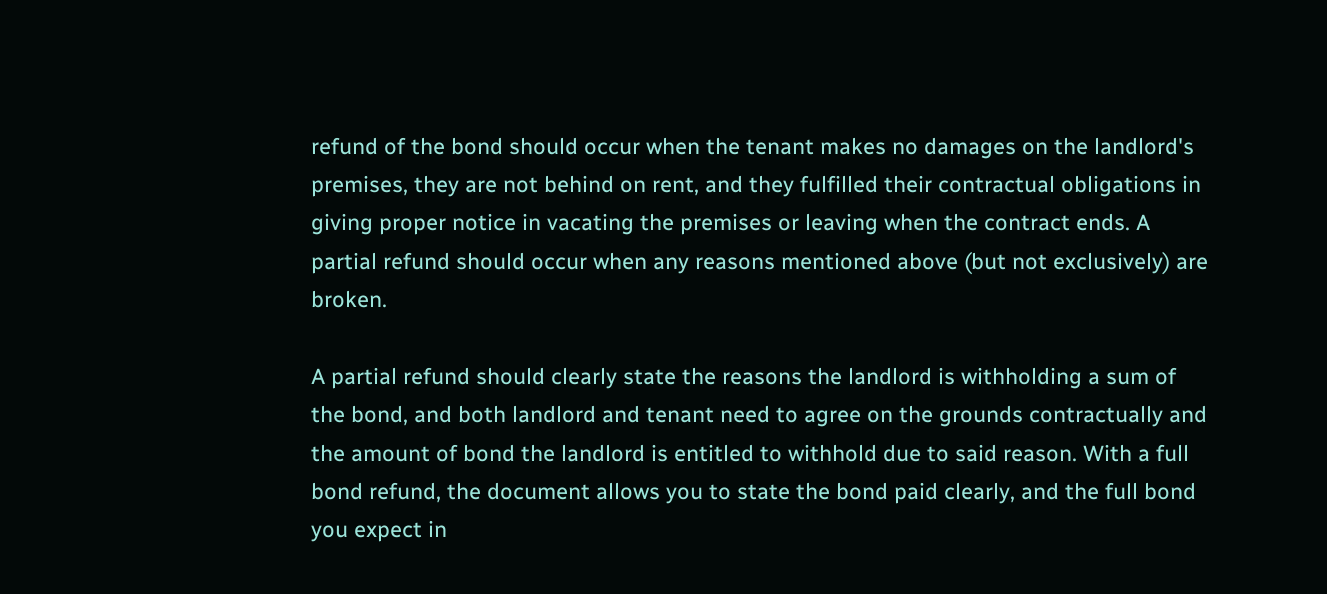refund of the bond should occur when the tenant makes no damages on the landlord's premises, they are not behind on rent, and they fulfilled their contractual obligations in giving proper notice in vacating the premises or leaving when the contract ends. A partial refund should occur when any reasons mentioned above (but not exclusively) are broken.

A partial refund should clearly state the reasons the landlord is withholding a sum of the bond, and both landlord and tenant need to agree on the grounds contractually and the amount of bond the landlord is entitled to withhold due to said reason. With a full bond refund, the document allows you to state the bond paid clearly, and the full bond you expect in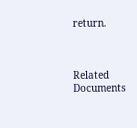return.



Related Documents